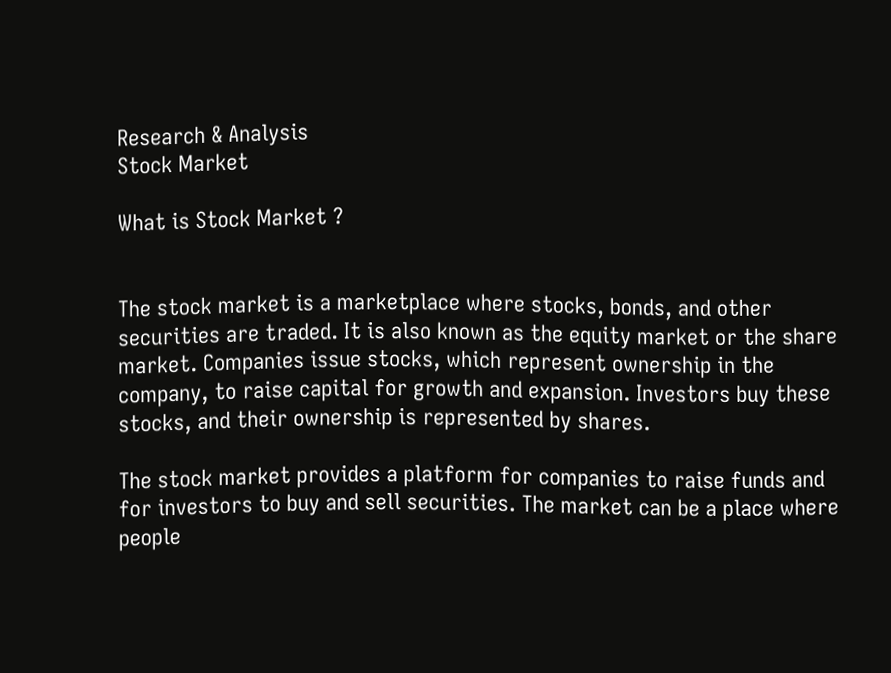Research & Analysis
Stock Market

What is Stock Market ?


The stock market is a marketplace where stocks, bonds, and other securities are traded. It is also known as the equity market or the share market. Companies issue stocks, which represent ownership in the company, to raise capital for growth and expansion. Investors buy these stocks, and their ownership is represented by shares.

The stock market provides a platform for companies to raise funds and for investors to buy and sell securities. The market can be a place where people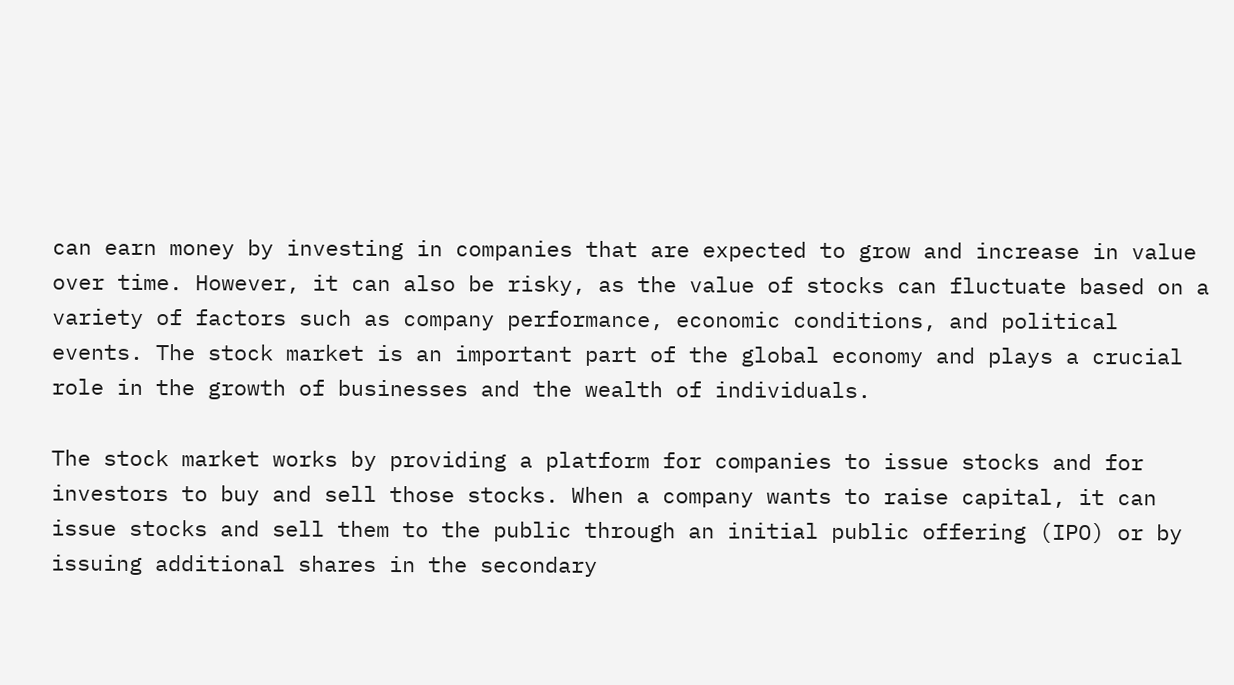can earn money by investing in companies that are expected to grow and increase in value over time. However, it can also be risky, as the value of stocks can fluctuate based on a variety of factors such as company performance, economic conditions, and political events. The stock market is an important part of the global economy and plays a crucial role in the growth of businesses and the wealth of individuals.

The stock market works by providing a platform for companies to issue stocks and for investors to buy and sell those stocks. When a company wants to raise capital, it can issue stocks and sell them to the public through an initial public offering (IPO) or by issuing additional shares in the secondary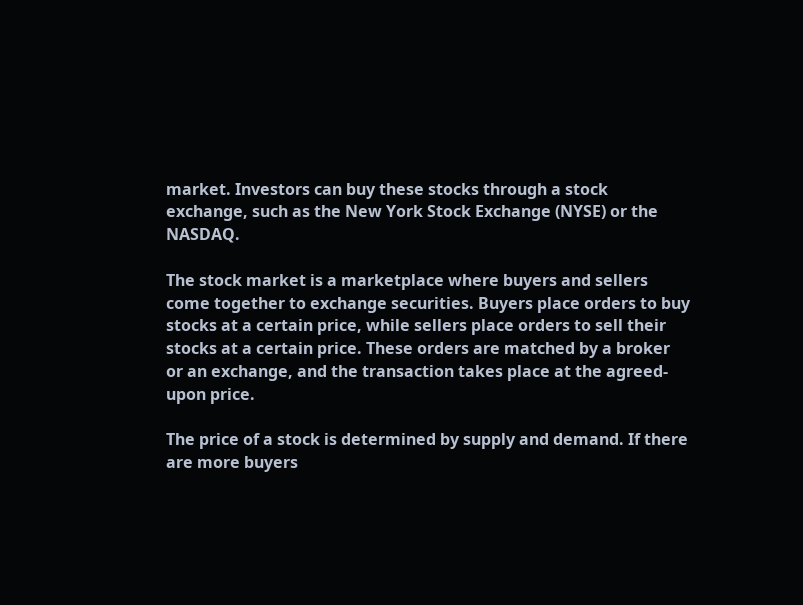market. Investors can buy these stocks through a stock exchange, such as the New York Stock Exchange (NYSE) or the NASDAQ.

The stock market is a marketplace where buyers and sellers come together to exchange securities. Buyers place orders to buy stocks at a certain price, while sellers place orders to sell their stocks at a certain price. These orders are matched by a broker or an exchange, and the transaction takes place at the agreed-upon price.

The price of a stock is determined by supply and demand. If there are more buyers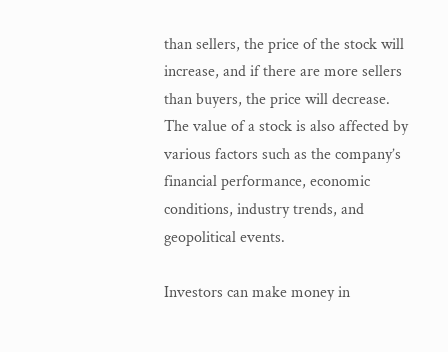than sellers, the price of the stock will increase, and if there are more sellers than buyers, the price will decrease. The value of a stock is also affected by various factors such as the company’s financial performance, economic conditions, industry trends, and geopolitical events.

Investors can make money in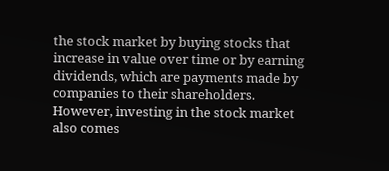the stock market by buying stocks that increase in value over time or by earning dividends, which are payments made by companies to their shareholders. However, investing in the stock market also comes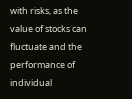with risks, as the value of stocks can fluctuate and the performance of individual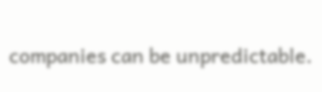companies can be unpredictable.